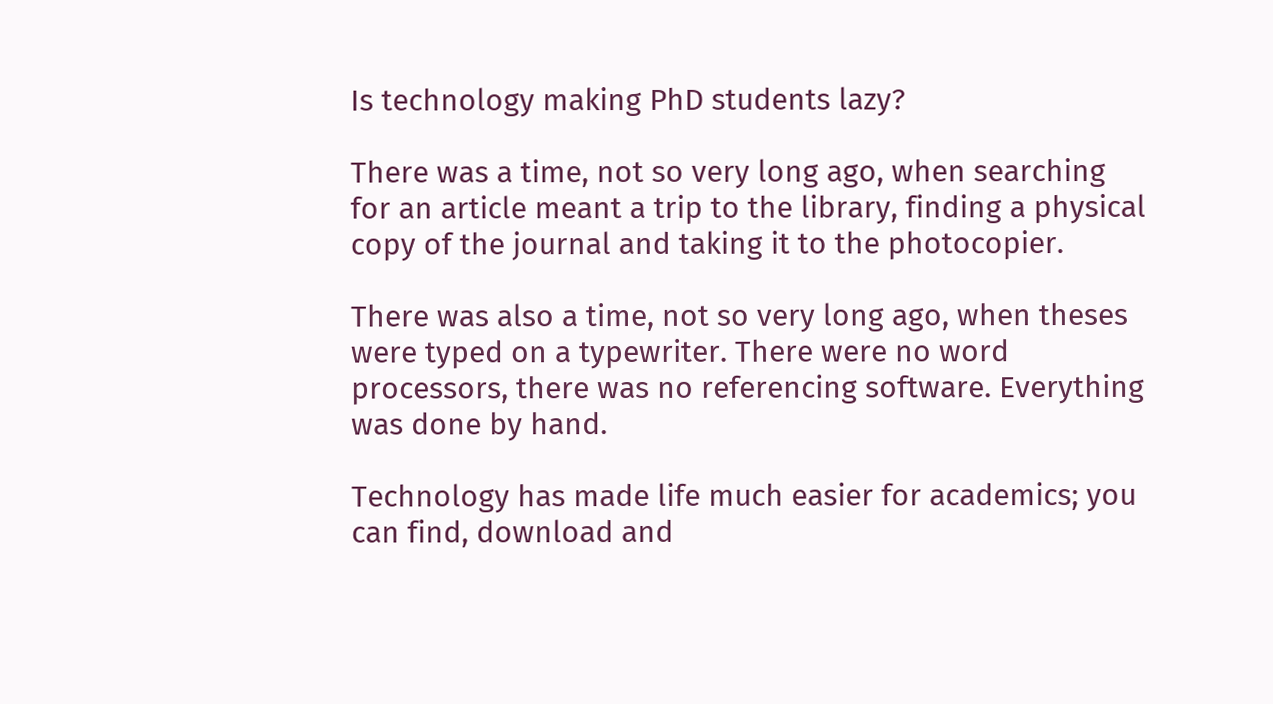Is technology making PhD students lazy?

There was a time, not so very long ago, when searching for an article meant a trip to the library, finding a physical copy of the journal and taking it to the photocopier.

There was also a time, not so very long ago, when theses were typed on a typewriter. There were no word processors, there was no referencing software. Everything was done by hand.

Technology has made life much easier for academics; you can find, download and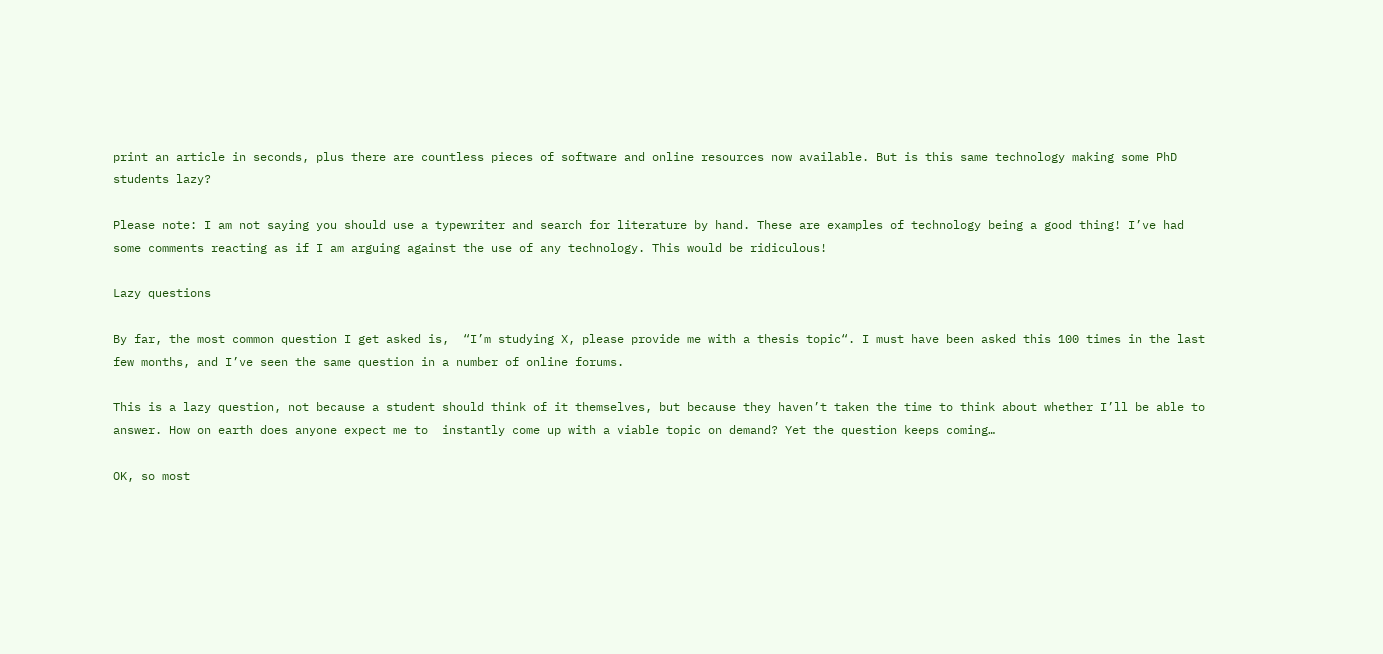print an article in seconds, plus there are countless pieces of software and online resources now available. But is this same technology making some PhD students lazy?

Please note: I am not saying you should use a typewriter and search for literature by hand. These are examples of technology being a good thing! I’ve had some comments reacting as if I am arguing against the use of any technology. This would be ridiculous!

Lazy questions

By far, the most common question I get asked is,  “I’m studying X, please provide me with a thesis topic“. I must have been asked this 100 times in the last few months, and I’ve seen the same question in a number of online forums.

This is a lazy question, not because a student should think of it themselves, but because they haven’t taken the time to think about whether I’ll be able to answer. How on earth does anyone expect me to  instantly come up with a viable topic on demand? Yet the question keeps coming…

OK, so most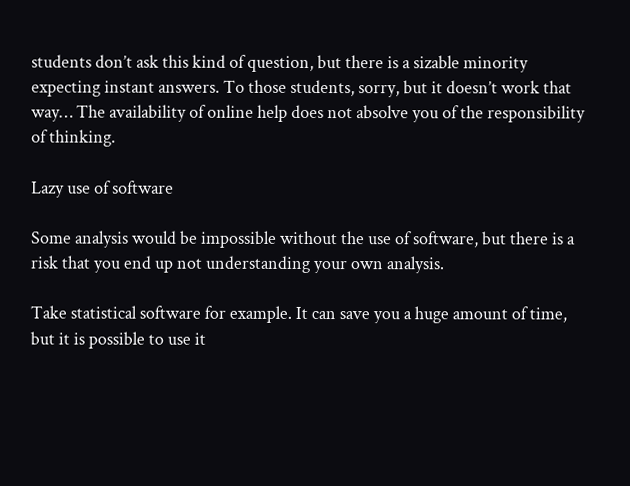students don’t ask this kind of question, but there is a sizable minority expecting instant answers. To those students, sorry, but it doesn’t work that way… The availability of online help does not absolve you of the responsibility of thinking.

Lazy use of software

Some analysis would be impossible without the use of software, but there is a risk that you end up not understanding your own analysis.

Take statistical software for example. It can save you a huge amount of time, but it is possible to use it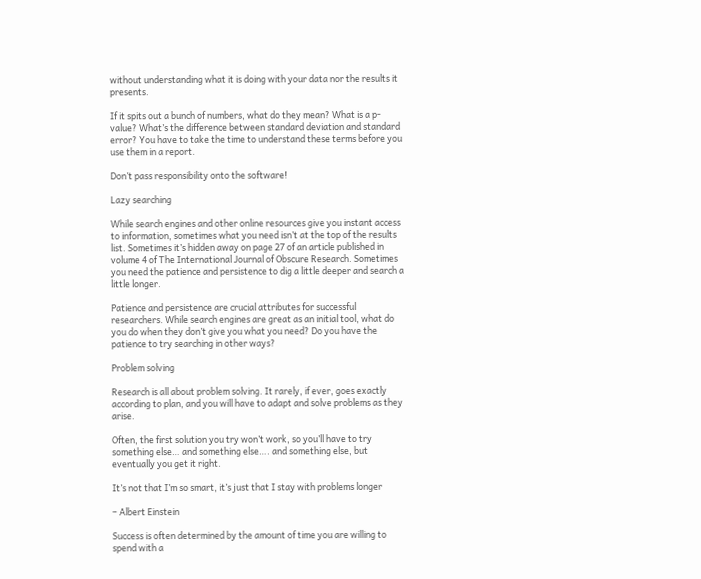without understanding what it is doing with your data nor the results it presents.

If it spits out a bunch of numbers, what do they mean? What is a p-value? What’s the difference between standard deviation and standard error? You have to take the time to understand these terms before you use them in a report.

Don’t pass responsibility onto the software!

Lazy searching

While search engines and other online resources give you instant access to information, sometimes what you need isn’t at the top of the results list. Sometimes it’s hidden away on page 27 of an article published in volume 4 of The International Journal of Obscure Research. Sometimes you need the patience and persistence to dig a little deeper and search a little longer.

Patience and persistence are crucial attributes for successful researchers. While search engines are great as an initial tool, what do you do when they don’t give you what you need? Do you have the patience to try searching in other ways?

Problem solving

Research is all about problem solving. It rarely, if ever, goes exactly according to plan, and you will have to adapt and solve problems as they arise.

Often, the first solution you try won’t work, so you’ll have to try something else… and something else…. and something else, but eventually you get it right.

It’s not that I’m so smart, it’s just that I stay with problems longer

– Albert Einstein

Success is often determined by the amount of time you are willing to spend with a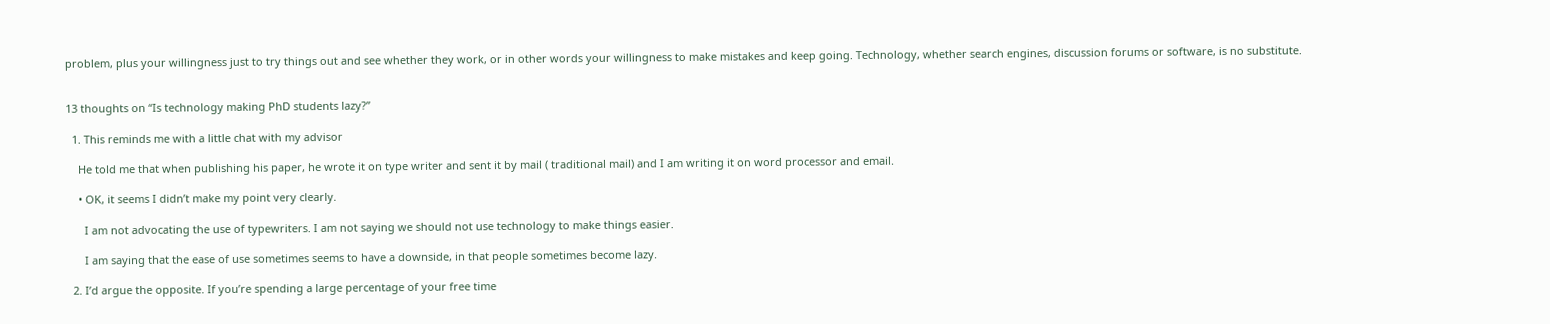problem, plus your willingness just to try things out and see whether they work, or in other words your willingness to make mistakes and keep going. Technology, whether search engines, discussion forums or software, is no substitute.


13 thoughts on “Is technology making PhD students lazy?”

  1. This reminds me with a little chat with my advisor

    He told me that when publishing his paper, he wrote it on type writer and sent it by mail ( traditional mail) and I am writing it on word processor and email.

    • OK, it seems I didn’t make my point very clearly.

      I am not advocating the use of typewriters. I am not saying we should not use technology to make things easier.

      I am saying that the ease of use sometimes seems to have a downside, in that people sometimes become lazy.

  2. I’d argue the opposite. If you’re spending a large percentage of your free time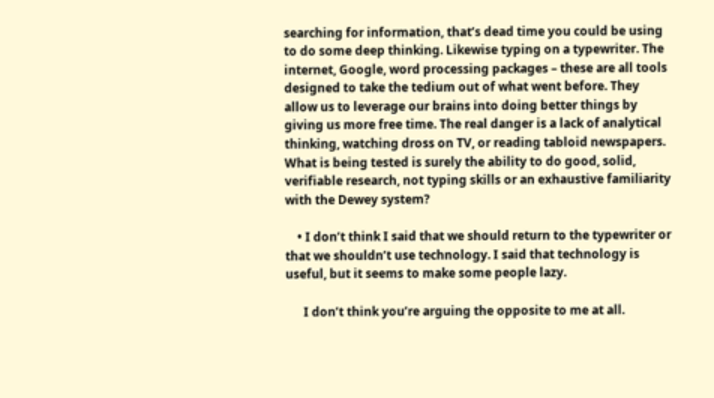searching for information, that’s dead time you could be using to do some deep thinking. Likewise typing on a typewriter. The internet, Google, word processing packages – these are all tools designed to take the tedium out of what went before. They allow us to leverage our brains into doing better things by giving us more free time. The real danger is a lack of analytical thinking, watching dross on TV, or reading tabloid newspapers. What is being tested is surely the ability to do good, solid, verifiable research, not typing skills or an exhaustive familiarity with the Dewey system?

    • I don’t think I said that we should return to the typewriter or that we shouldn’t use technology. I said that technology is useful, but it seems to make some people lazy.

      I don’t think you’re arguing the opposite to me at all.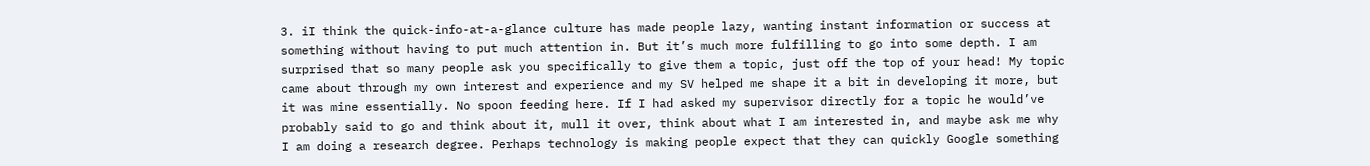3. iI think the quick-info-at-a-glance culture has made people lazy, wanting instant information or success at something without having to put much attention in. But it’s much more fulfilling to go into some depth. I am surprised that so many people ask you specifically to give them a topic, just off the top of your head! My topic came about through my own interest and experience and my SV helped me shape it a bit in developing it more, but it was mine essentially. No spoon feeding here. If I had asked my supervisor directly for a topic he would’ve probably said to go and think about it, mull it over, think about what I am interested in, and maybe ask me why I am doing a research degree. Perhaps technology is making people expect that they can quickly Google something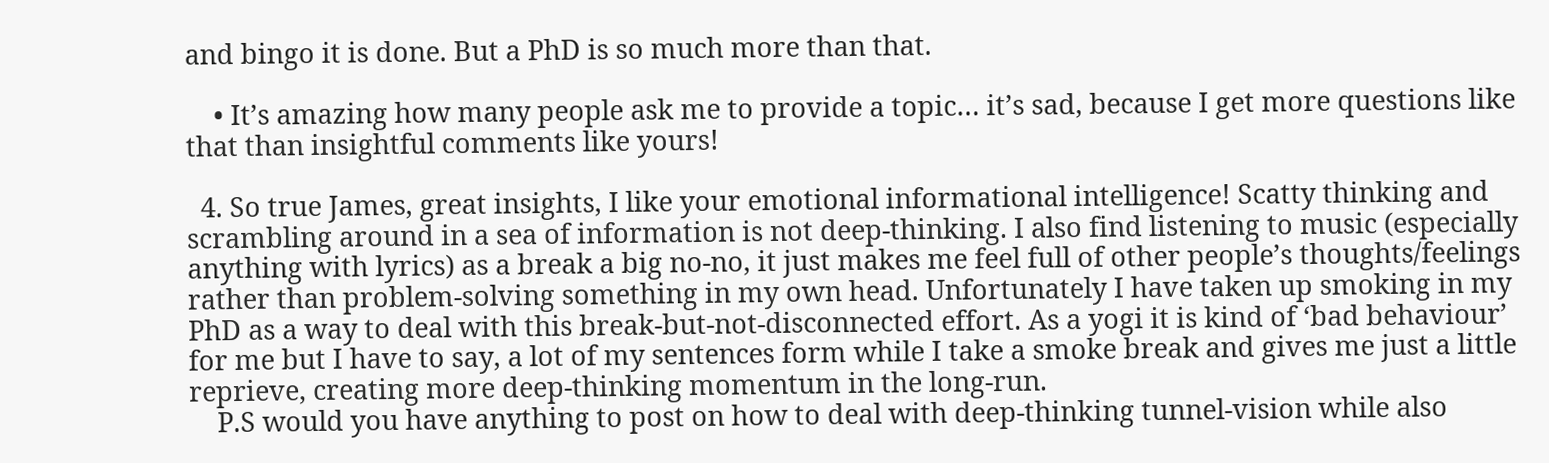and bingo it is done. But a PhD is so much more than that.

    • It’s amazing how many people ask me to provide a topic… it’s sad, because I get more questions like that than insightful comments like yours!

  4. So true James, great insights, I like your emotional informational intelligence! Scatty thinking and scrambling around in a sea of information is not deep-thinking. I also find listening to music (especially anything with lyrics) as a break a big no-no, it just makes me feel full of other people’s thoughts/feelings rather than problem-solving something in my own head. Unfortunately I have taken up smoking in my PhD as a way to deal with this break-but-not-disconnected effort. As a yogi it is kind of ‘bad behaviour’ for me but I have to say, a lot of my sentences form while I take a smoke break and gives me just a little reprieve, creating more deep-thinking momentum in the long-run.
    P.S would you have anything to post on how to deal with deep-thinking tunnel-vision while also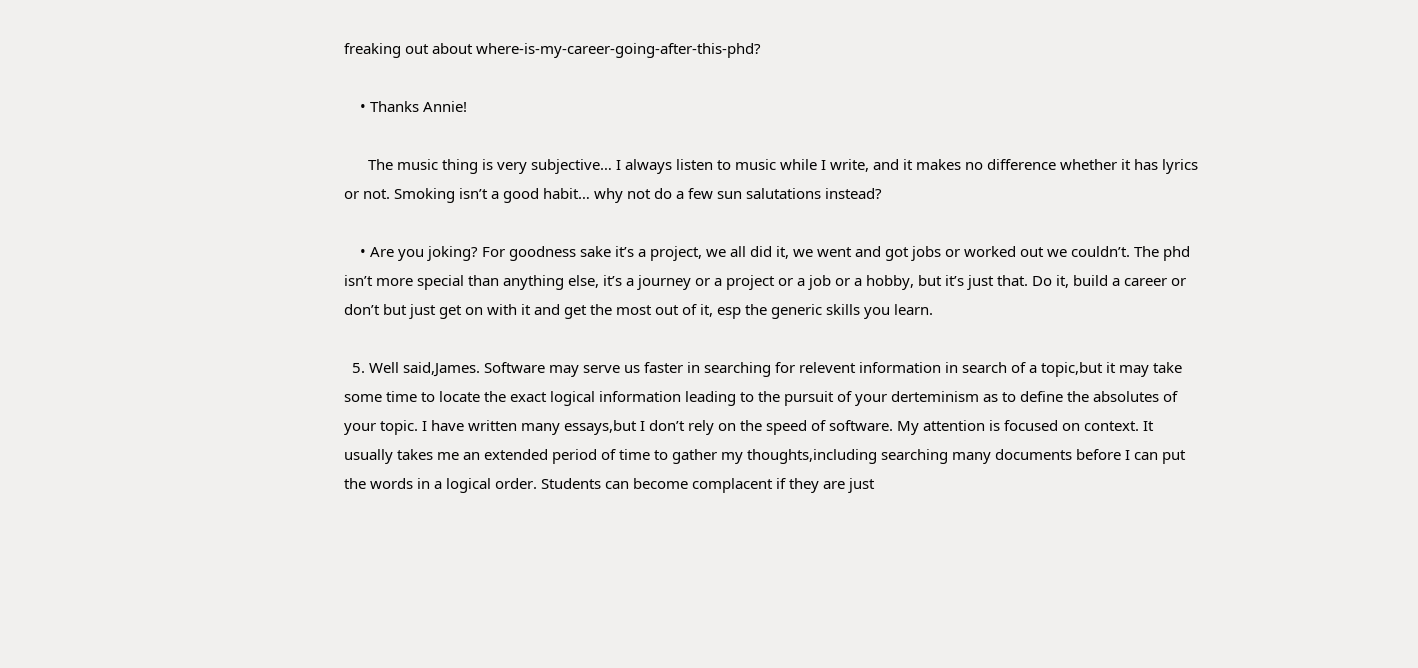freaking out about where-is-my-career-going-after-this-phd?

    • Thanks Annie!

      The music thing is very subjective… I always listen to music while I write, and it makes no difference whether it has lyrics or not. Smoking isn’t a good habit… why not do a few sun salutations instead?

    • Are you joking? For goodness sake it’s a project, we all did it, we went and got jobs or worked out we couldn’t. The phd isn’t more special than anything else, it’s a journey or a project or a job or a hobby, but it’s just that. Do it, build a career or don’t but just get on with it and get the most out of it, esp the generic skills you learn.

  5. Well said,James. Software may serve us faster in searching for relevent information in search of a topic,but it may take some time to locate the exact logical information leading to the pursuit of your derteminism as to define the absolutes of your topic. I have written many essays,but I don’t rely on the speed of software. My attention is focused on context. It usually takes me an extended period of time to gather my thoughts,including searching many documents before I can put the words in a logical order. Students can become complacent if they are just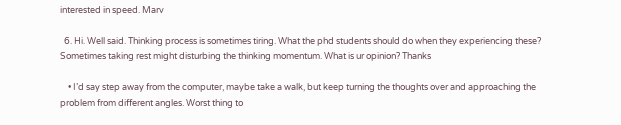interested in speed. Marv

  6. Hi. Well said. Thinking process is sometimes tiring. What the phd students should do when they experiencing these? Sometimes taking rest might disturbing the thinking momentum. What is ur opinion? Thanks

    • I’d say step away from the computer, maybe take a walk, but keep turning the thoughts over and approaching the problem from different angles. Worst thing to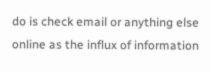do is check email or anything else online as the influx of information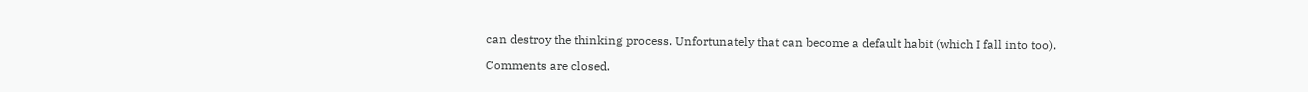can destroy the thinking process. Unfortunately that can become a default habit (which I fall into too).

Comments are closed.